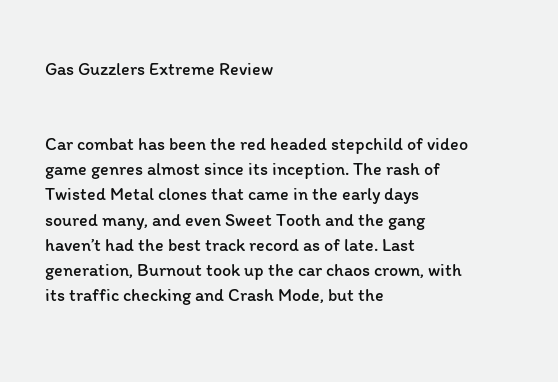Gas Guzzlers Extreme Review


Car combat has been the red headed stepchild of video game genres almost since its inception. The rash of Twisted Metal clones that came in the early days soured many, and even Sweet Tooth and the gang haven’t had the best track record as of late. Last generation, Burnout took up the car chaos crown, with its traffic checking and Crash Mode, but the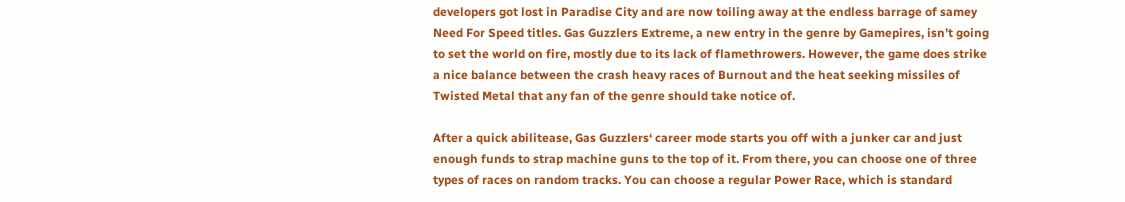developers got lost in Paradise City and are now toiling away at the endless barrage of samey Need For Speed titles. Gas Guzzlers Extreme, a new entry in the genre by Gamepires, isn’t going to set the world on fire, mostly due to its lack of flamethrowers. However, the game does strike a nice balance between the crash heavy races of Burnout and the heat seeking missiles of Twisted Metal that any fan of the genre should take notice of.

After a quick abilitease, Gas Guzzlers‘ career mode starts you off with a junker car and just enough funds to strap machine guns to the top of it. From there, you can choose one of three types of races on random tracks. You can choose a regular Power Race, which is standard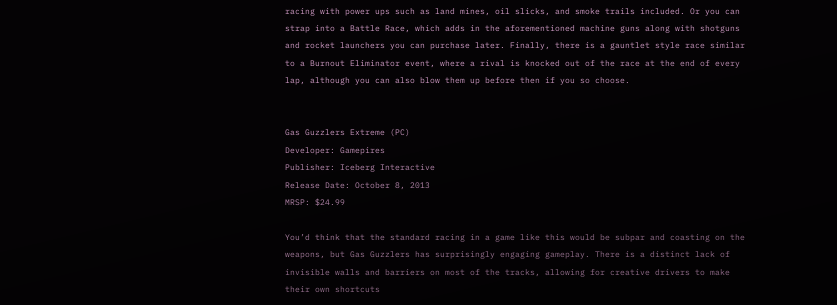racing with power ups such as land mines, oil slicks, and smoke trails included. Or you can strap into a Battle Race, which adds in the aforementioned machine guns along with shotguns and rocket launchers you can purchase later. Finally, there is a gauntlet style race similar to a Burnout Eliminator event, where a rival is knocked out of the race at the end of every lap, although you can also blow them up before then if you so choose.


Gas Guzzlers Extreme (PC)
Developer: Gamepires
Publisher: Iceberg Interactive
Release Date: October 8, 2013
MRSP: $24.99

You’d think that the standard racing in a game like this would be subpar and coasting on the weapons, but Gas Guzzlers has surprisingly engaging gameplay. There is a distinct lack of invisible walls and barriers on most of the tracks, allowing for creative drivers to make their own shortcuts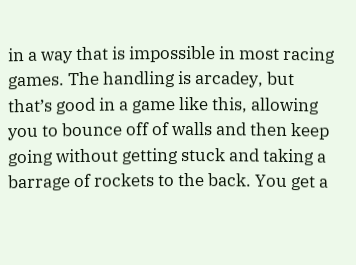in a way that is impossible in most racing games. The handling is arcadey, but that’s good in a game like this, allowing you to bounce off of walls and then keep going without getting stuck and taking a barrage of rockets to the back. You get a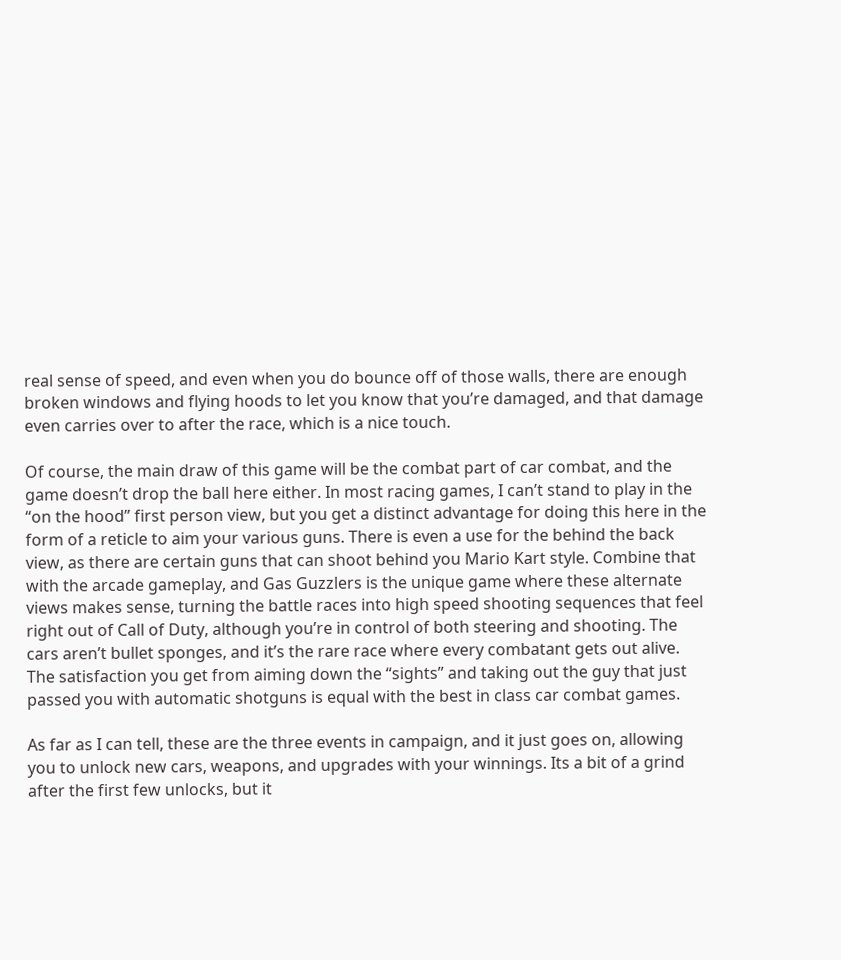real sense of speed, and even when you do bounce off of those walls, there are enough broken windows and flying hoods to let you know that you’re damaged, and that damage even carries over to after the race, which is a nice touch.

Of course, the main draw of this game will be the combat part of car combat, and the game doesn’t drop the ball here either. In most racing games, I can’t stand to play in the “on the hood” first person view, but you get a distinct advantage for doing this here in the form of a reticle to aim your various guns. There is even a use for the behind the back view, as there are certain guns that can shoot behind you Mario Kart style. Combine that with the arcade gameplay, and Gas Guzzlers is the unique game where these alternate views makes sense, turning the battle races into high speed shooting sequences that feel right out of Call of Duty, although you’re in control of both steering and shooting. The cars aren’t bullet sponges, and it’s the rare race where every combatant gets out alive. The satisfaction you get from aiming down the “sights” and taking out the guy that just passed you with automatic shotguns is equal with the best in class car combat games.

As far as I can tell, these are the three events in campaign, and it just goes on, allowing you to unlock new cars, weapons, and upgrades with your winnings. Its a bit of a grind after the first few unlocks, but it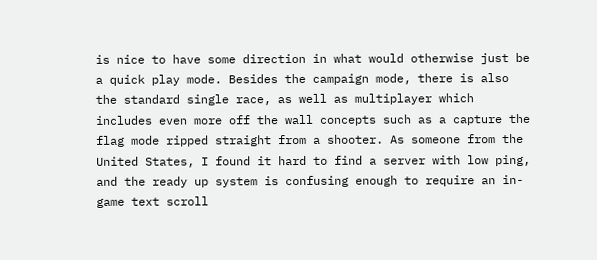is nice to have some direction in what would otherwise just be a quick play mode. Besides the campaign mode, there is also the standard single race, as well as multiplayer which includes even more off the wall concepts such as a capture the flag mode ripped straight from a shooter. As someone from the United States, I found it hard to find a server with low ping, and the ready up system is confusing enough to require an in-game text scroll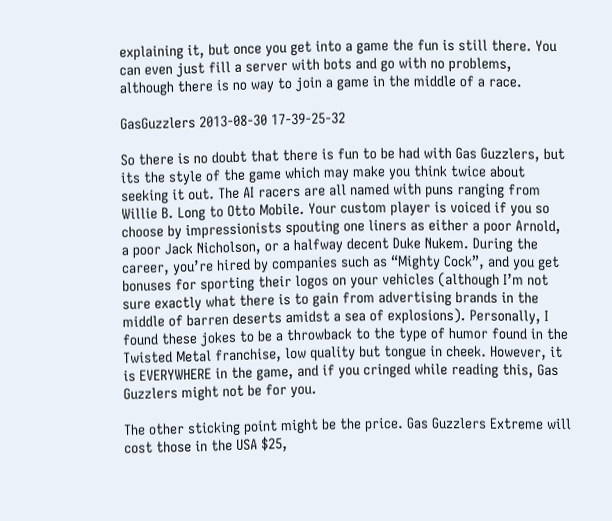explaining it, but once you get into a game the fun is still there. You can even just fill a server with bots and go with no problems, although there is no way to join a game in the middle of a race.

GasGuzzlers 2013-08-30 17-39-25-32

So there is no doubt that there is fun to be had with Gas Guzzlers, but its the style of the game which may make you think twice about seeking it out. The AI racers are all named with puns ranging from Willie B. Long to Otto Mobile. Your custom player is voiced if you so choose by impressionists spouting one liners as either a poor Arnold, a poor Jack Nicholson, or a halfway decent Duke Nukem. During the career, you’re hired by companies such as “Mighty Cock”, and you get bonuses for sporting their logos on your vehicles (although I’m not sure exactly what there is to gain from advertising brands in the middle of barren deserts amidst a sea of explosions). Personally, I found these jokes to be a throwback to the type of humor found in the Twisted Metal franchise, low quality but tongue in cheek. However, it is EVERYWHERE in the game, and if you cringed while reading this, Gas Guzzlers might not be for you.

The other sticking point might be the price. Gas Guzzlers Extreme will cost those in the USA $25,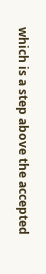which is a step above the accepted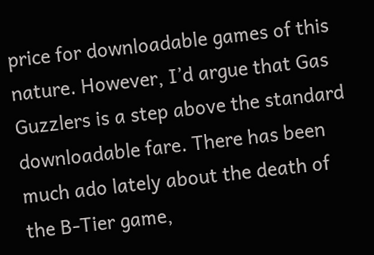price for downloadable games of this nature. However, I’d argue that Gas Guzzlers is a step above the standard downloadable fare. There has been much ado lately about the death of the B-Tier game,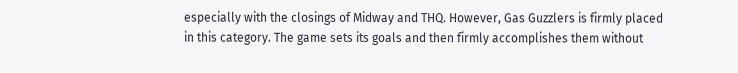especially with the closings of Midway and THQ. However, Gas Guzzlers is firmly placed in this category. The game sets its goals and then firmly accomplishes them without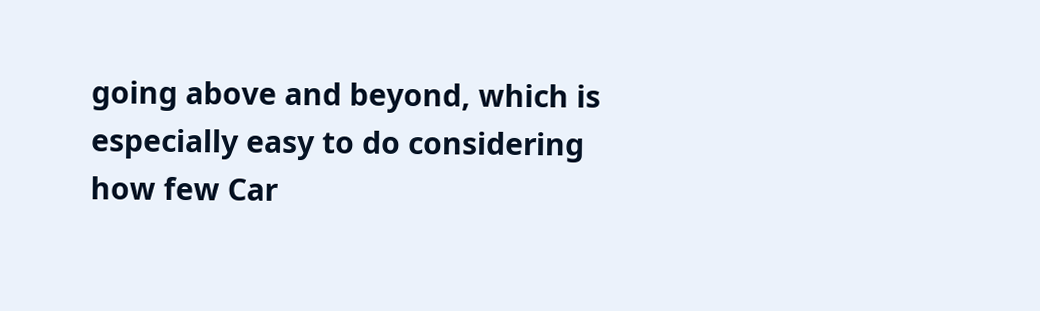going above and beyond, which is especially easy to do considering how few Car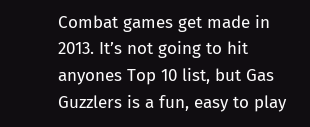Combat games get made in 2013. It’s not going to hit anyones Top 10 list, but Gas Guzzlers is a fun, easy to play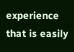experience that is easily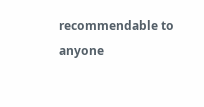recommendable to anyone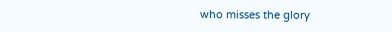who misses the glory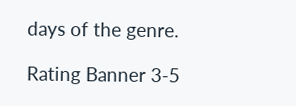days of the genre.

Rating Banner 3-5